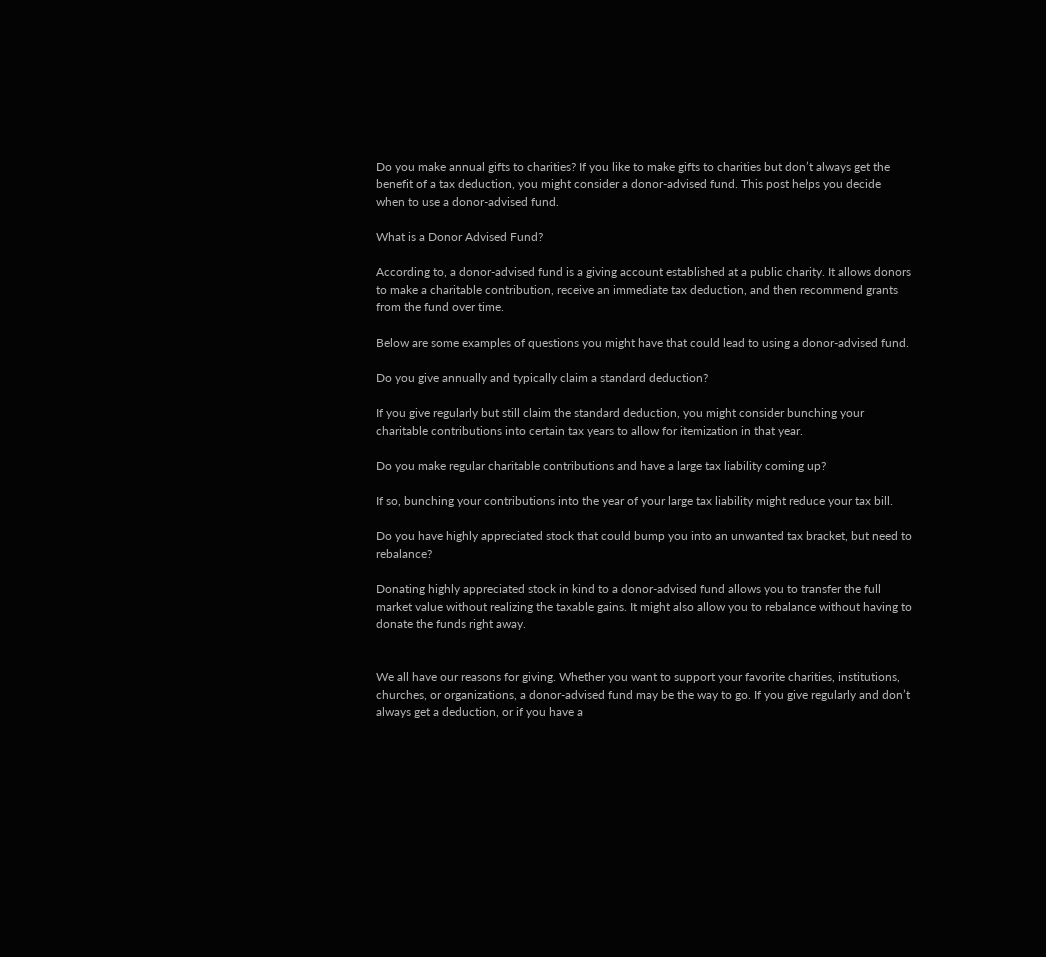Do you make annual gifts to charities? If you like to make gifts to charities but don’t always get the benefit of a tax deduction, you might consider a donor-advised fund. This post helps you decide when to use a donor-advised fund.

What is a Donor Advised Fund?

According to, a donor-advised fund is a giving account established at a public charity. It allows donors to make a charitable contribution, receive an immediate tax deduction, and then recommend grants from the fund over time.

Below are some examples of questions you might have that could lead to using a donor-advised fund.

Do you give annually and typically claim a standard deduction?

If you give regularly but still claim the standard deduction, you might consider bunching your charitable contributions into certain tax years to allow for itemization in that year.

Do you make regular charitable contributions and have a large tax liability coming up?

If so, bunching your contributions into the year of your large tax liability might reduce your tax bill.

Do you have highly appreciated stock that could bump you into an unwanted tax bracket, but need to rebalance?

Donating highly appreciated stock in kind to a donor-advised fund allows you to transfer the full market value without realizing the taxable gains. It might also allow you to rebalance without having to donate the funds right away.


We all have our reasons for giving. Whether you want to support your favorite charities, institutions, churches, or organizations, a donor-advised fund may be the way to go. If you give regularly and don’t always get a deduction, or if you have a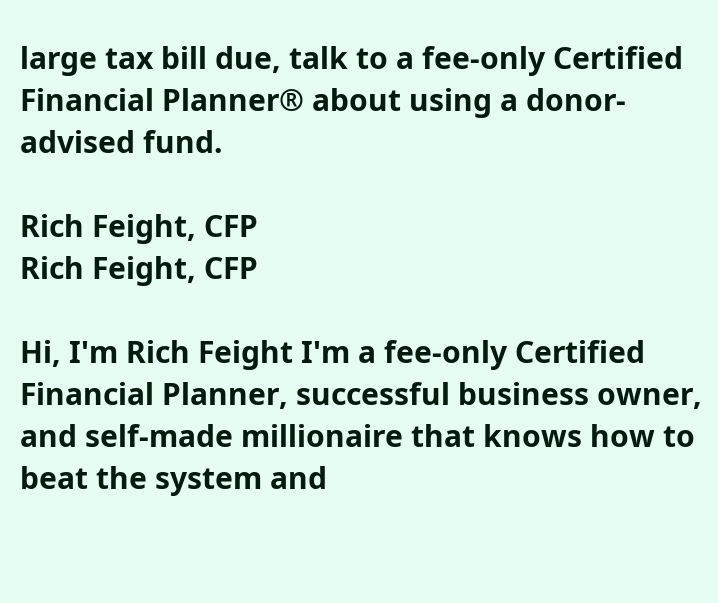large tax bill due, talk to a fee-only Certified Financial Planner® about using a donor-advised fund.

Rich Feight, CFP
Rich Feight, CFP

Hi, I'm Rich Feight I'm a fee-only Certified Financial Planner, successful business owner, and self-made millionaire that knows how to beat the system and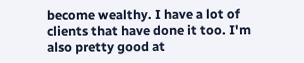become wealthy. I have a lot of clients that have done it too. I'm also pretty good at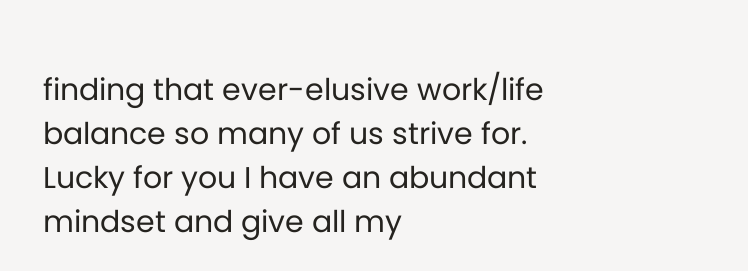finding that ever-elusive work/life balance so many of us strive for. Lucky for you I have an abundant mindset and give all my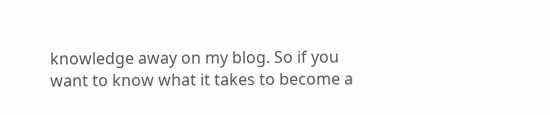knowledge away on my blog. So if you want to know what it takes to become a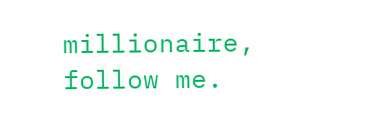millionaire, follow me.